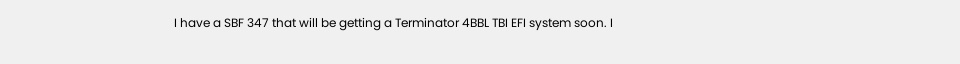I have a SBF 347 that will be getting a Terminator 4BBL TBI EFI system soon. I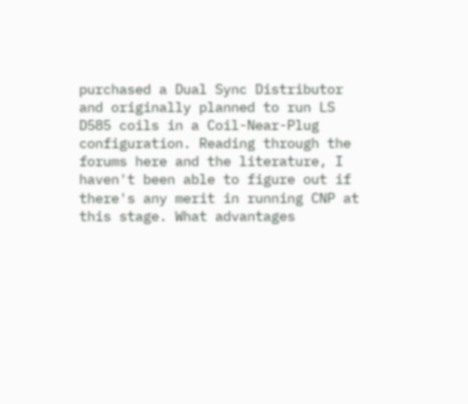purchased a Dual Sync Distributor and originally planned to run LS D585 coils in a Coil-Near-Plug configuration. Reading through the forums here and the literature, I haven't been able to figure out if there's any merit in running CNP at this stage. What advantages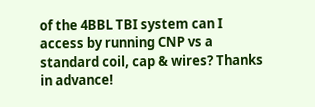of the 4BBL TBI system can I access by running CNP vs a standard coil, cap & wires? Thanks in advance!